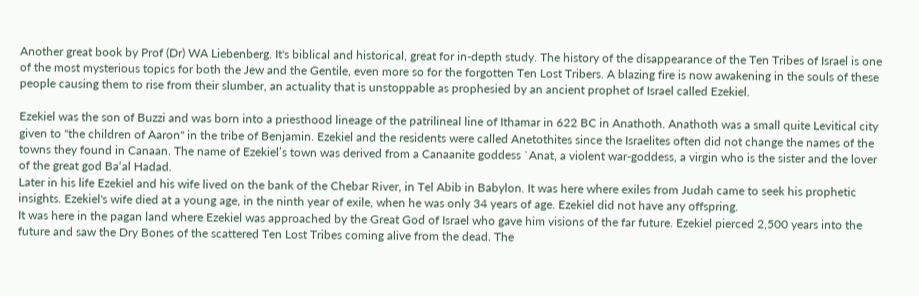Another great book by Prof (Dr) WA Liebenberg. It's biblical and historical, great for in-depth study. The history of the disappearance of the Ten Tribes of Israel is one of the most mysterious topics for both the Jew and the Gentile, even more so for the forgotten Ten Lost Tribers. A blazing fire is now awakening in the souls of these people causing them to rise from their slumber, an actuality that is unstoppable as prophesied by an ancient prophet of Israel called Ezekiel.

Ezekiel was the son of Buzzi and was born into a priesthood lineage of the patrilineal line of Ithamar in 622 BC in Anathoth. Anathoth was a small quite Levitical city given to "the children of Aaron" in the tribe of Benjamin. Ezekiel and the residents were called Anetothites since the Israelites often did not change the names of the towns they found in Canaan. The name of Ezekiel’s town was derived from a Canaanite goddess `Anat, a violent war-goddess, a virgin who is the sister and the lover of the great god Ba‘al Hadad.
Later in his life Ezekiel and his wife lived on the bank of the Chebar River, in Tel Abib in Babylon. It was here where exiles from Judah came to seek his prophetic insights. Ezekiel's wife died at a young age, in the ninth year of exile, when he was only 34 years of age. Ezekiel did not have any offspring.
It was here in the pagan land where Ezekiel was approached by the Great God of Israel who gave him visions of the far future. Ezekiel pierced 2,500 years into the future and saw the Dry Bones of the scattered Ten Lost Tribes coming alive from the dead. The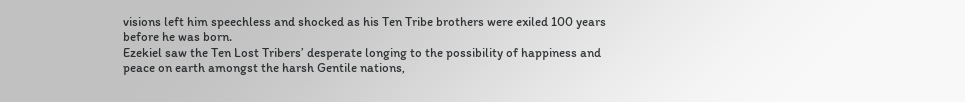visions left him speechless and shocked as his Ten Tribe brothers were exiled 100 years before he was born.
Ezekiel saw the Ten Lost Tribers’ desperate longing to the possibility of happiness and peace on earth amongst the harsh Gentile nations,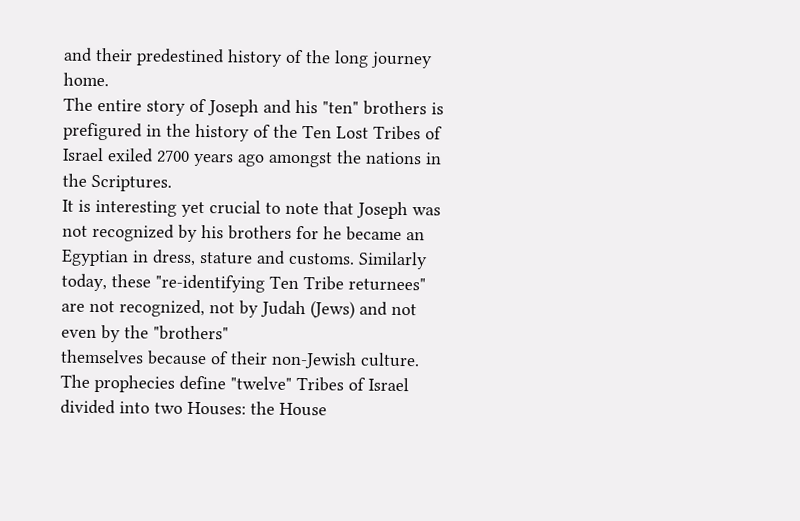and their predestined history of the long journey home.
The entire story of Joseph and his "ten" brothers is prefigured in the history of the Ten Lost Tribes of Israel exiled 2700 years ago amongst the nations in the Scriptures.
It is interesting yet crucial to note that Joseph was not recognized by his brothers for he became an Egyptian in dress, stature and customs. Similarly today, these "re-identifying Ten Tribe returnees" are not recognized, not by Judah (Jews) and not even by the "brothers"
themselves because of their non-Jewish culture.
The prophecies define "twelve" Tribes of Israel divided into two Houses: the House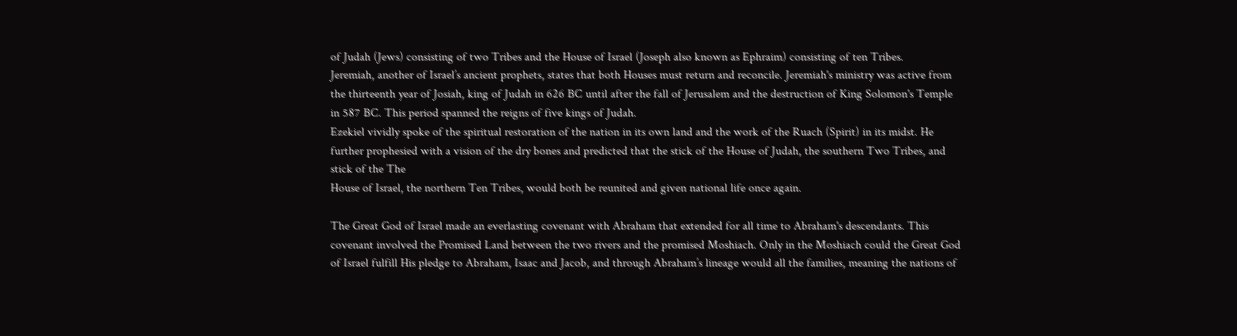of Judah (Jews) consisting of two Tribes and the House of Israel (Joseph also known as Ephraim) consisting of ten Tribes.
Jeremiah, another of Israel’s ancient prophets, states that both Houses must return and reconcile. Jeremiah's ministry was active from the thirteenth year of Josiah, king of Judah in 626 BC until after the fall of Jerusalem and the destruction of King Solomon's Temple in 587 BC. This period spanned the reigns of five kings of Judah.
Ezekiel vividly spoke of the spiritual restoration of the nation in its own land and the work of the Ruach (Spirit) in its midst. He further prophesied with a vision of the dry bones and predicted that the stick of the House of Judah, the southern Two Tribes, and stick of the The
House of Israel, the northern Ten Tribes, would both be reunited and given national life once again.

The Great God of Israel made an everlasting covenant with Abraham that extended for all time to Abraham's descendants. This covenant involved the Promised Land between the two rivers and the promised Moshiach. Only in the Moshiach could the Great God of Israel fulfill His pledge to Abraham, Isaac and Jacob, and through Abraham’s lineage would all the families, meaning the nations of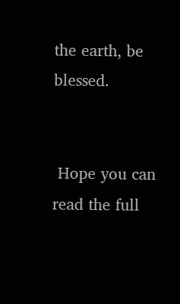the earth, be blessed.


 Hope you can read the full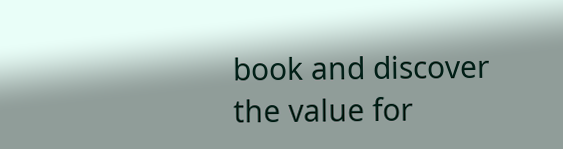book and discover the value for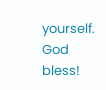yourself. God bless!